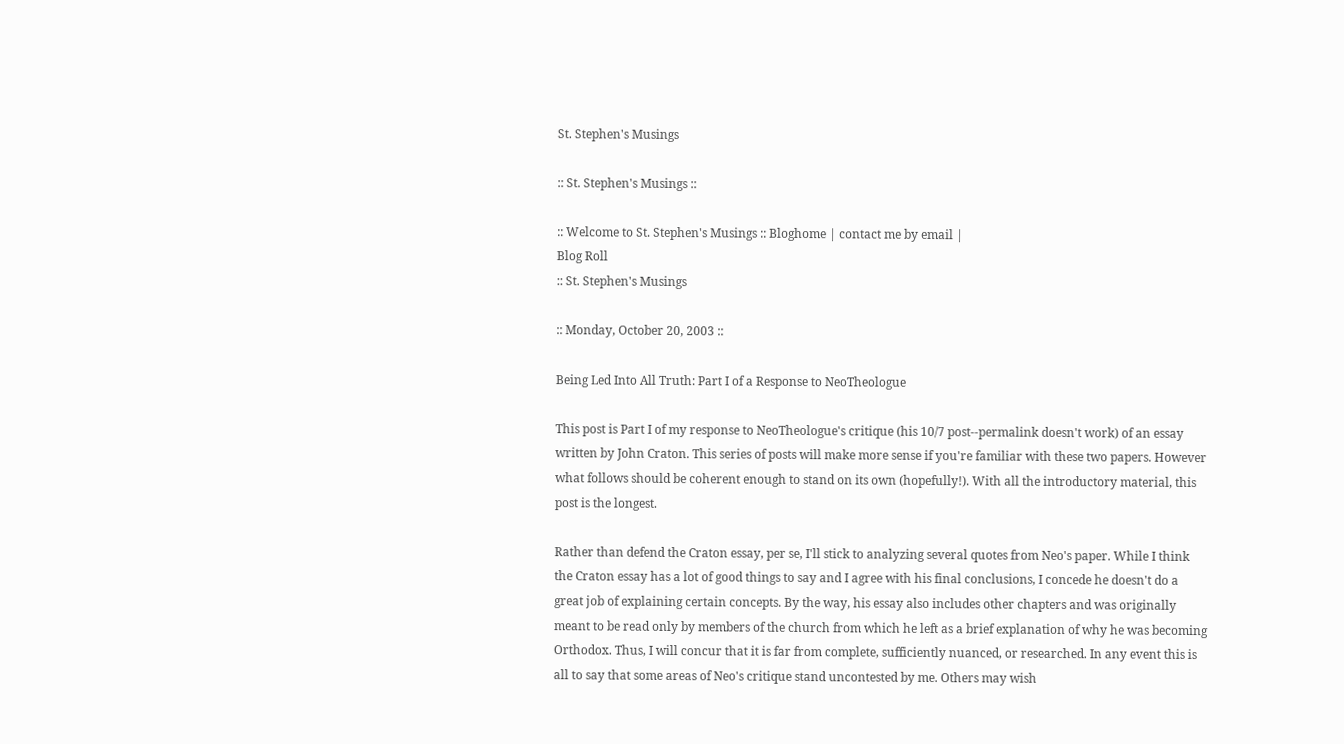St. Stephen's Musings

:: St. Stephen's Musings ::

:: Welcome to St. Stephen's Musings :: Bloghome | contact me by email |
Blog Roll
:: St. Stephen's Musings

:: Monday, October 20, 2003 ::

Being Led Into All Truth: Part I of a Response to NeoTheologue

This post is Part I of my response to NeoTheologue's critique (his 10/7 post--permalink doesn't work) of an essay written by John Craton. This series of posts will make more sense if you're familiar with these two papers. However what follows should be coherent enough to stand on its own (hopefully!). With all the introductory material, this post is the longest.

Rather than defend the Craton essay, per se, I'll stick to analyzing several quotes from Neo's paper. While I think the Craton essay has a lot of good things to say and I agree with his final conclusions, I concede he doesn't do a great job of explaining certain concepts. By the way, his essay also includes other chapters and was originally meant to be read only by members of the church from which he left as a brief explanation of why he was becoming Orthodox. Thus, I will concur that it is far from complete, sufficiently nuanced, or researched. In any event this is all to say that some areas of Neo's critique stand uncontested by me. Others may wish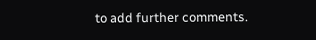to add further comments.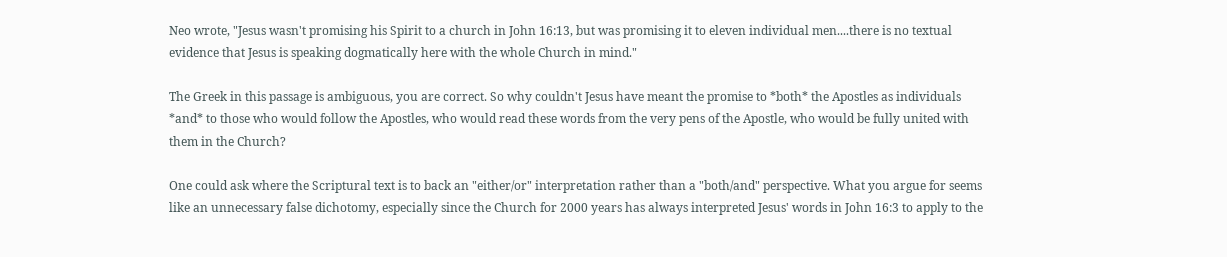Neo wrote, "Jesus wasn't promising his Spirit to a church in John 16:13, but was promising it to eleven individual men....there is no textual evidence that Jesus is speaking dogmatically here with the whole Church in mind."

The Greek in this passage is ambiguous, you are correct. So why couldn't Jesus have meant the promise to *both* the Apostles as individuals *and* to those who would follow the Apostles, who would read these words from the very pens of the Apostle, who would be fully united with them in the Church?

One could ask where the Scriptural text is to back an "either/or" interpretation rather than a "both/and" perspective. What you argue for seems like an unnecessary false dichotomy, especially since the Church for 2000 years has always interpreted Jesus' words in John 16:3 to apply to the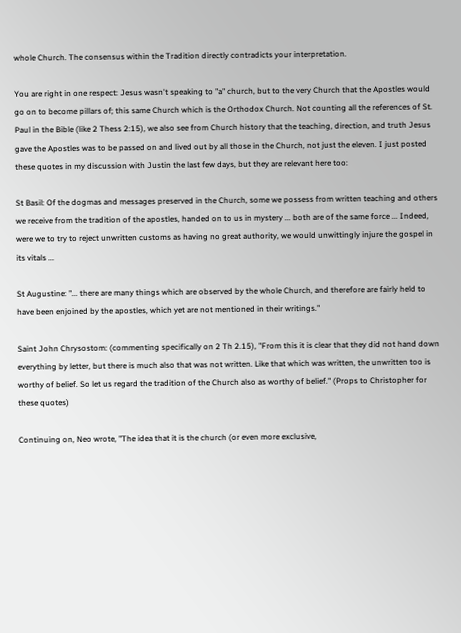whole Church. The consensus within the Tradition directly contradicts your interpretation.

You are right in one respect: Jesus wasn't speaking to "a" church, but to the very Church that the Apostles would go on to become pillars of; this same Church which is the Orthodox Church. Not counting all the references of St. Paul in the Bible (like 2 Thess 2:15), we also see from Church history that the teaching, direction, and truth Jesus gave the Apostles was to be passed on and lived out by all those in the Church, not just the eleven. I just posted these quotes in my discussion with Justin the last few days, but they are relevant here too:

St Basil: Of the dogmas and messages preserved in the Church, some we possess from written teaching and others we receive from the tradition of the apostles, handed on to us in mystery ... both are of the same force ... Indeed, were we to try to reject unwritten customs as having no great authority, we would unwittingly injure the gospel in its vitals ...

St Augustine: "... there are many things which are observed by the whole Church, and therefore are fairly held to have been enjoined by the apostles, which yet are not mentioned in their writings."

Saint John Chrysostom: (commenting specifically on 2 Th 2.15), "From this it is clear that they did not hand down everything by letter, but there is much also that was not written. Like that which was written, the unwritten too is worthy of belief. So let us regard the tradition of the Church also as worthy of belief." (Props to Christopher for these quotes)

Continuing on, Neo wrote, "The idea that it is the church (or even more exclusive,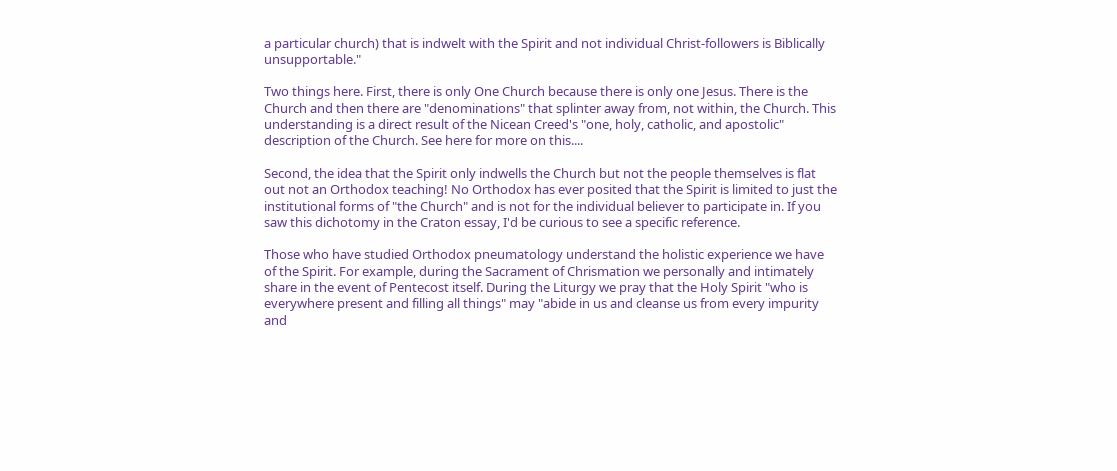a particular church) that is indwelt with the Spirit and not individual Christ-followers is Biblically unsupportable."

Two things here. First, there is only One Church because there is only one Jesus. There is the Church and then there are "denominations" that splinter away from, not within, the Church. This understanding is a direct result of the Nicean Creed's "one, holy, catholic, and apostolic" description of the Church. See here for more on this....

Second, the idea that the Spirit only indwells the Church but not the people themselves is flat out not an Orthodox teaching! No Orthodox has ever posited that the Spirit is limited to just the institutional forms of "the Church" and is not for the individual believer to participate in. If you saw this dichotomy in the Craton essay, I'd be curious to see a specific reference.

Those who have studied Orthodox pneumatology understand the holistic experience we have of the Spirit. For example, during the Sacrament of Chrismation we personally and intimately share in the event of Pentecost itself. During the Liturgy we pray that the Holy Spirit "who is everywhere present and filling all things" may "abide in us and cleanse us from every impurity and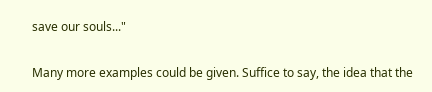save our souls..."

Many more examples could be given. Suffice to say, the idea that the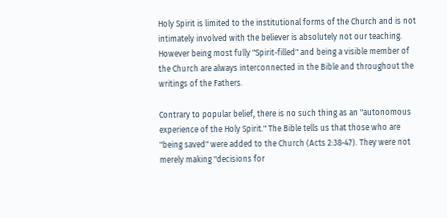Holy Spirit is limited to the institutional forms of the Church and is not intimately involved with the believer is absolutely not our teaching. However being most fully "Spirit-filled" and being a visible member of the Church are always interconnected in the Bible and throughout the writings of the Fathers.

Contrary to popular belief, there is no such thing as an "autonomous experience of the Holy Spirit." The Bible tells us that those who are "being saved" were added to the Church (Acts 2:38-47). They were not merely making "decisions for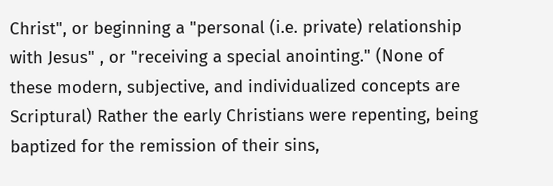Christ", or beginning a "personal (i.e. private) relationship with Jesus" , or "receiving a special anointing." (None of these modern, subjective, and individualized concepts are Scriptural) Rather the early Christians were repenting, being baptized for the remission of their sins,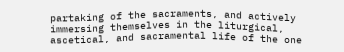partaking of the sacraments, and actively immersing themselves in the liturgical, ascetical, and sacramental life of the one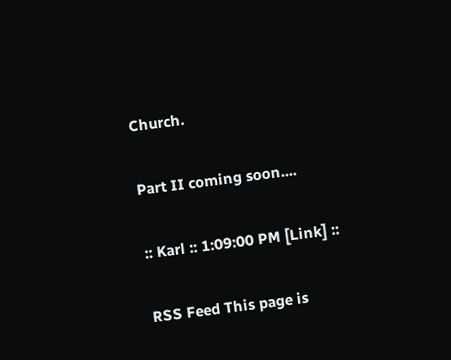Church.

Part II coming soon....

:: Karl :: 1:09:00 PM [Link] ::

RSS Feed This page is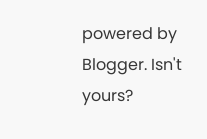powered by Blogger. Isn't yours?